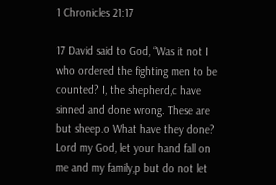1 Chronicles 21:17

17 David said to God, “Was it not I who ordered the fighting men to be counted? I, the shepherd,c have sinned and done wrong. These are but sheep.o What have they done? Lord my God, let your hand fall on me and my family,p but do not let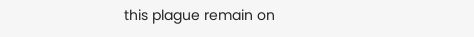this plague remain on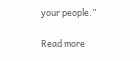your people.”

Read more